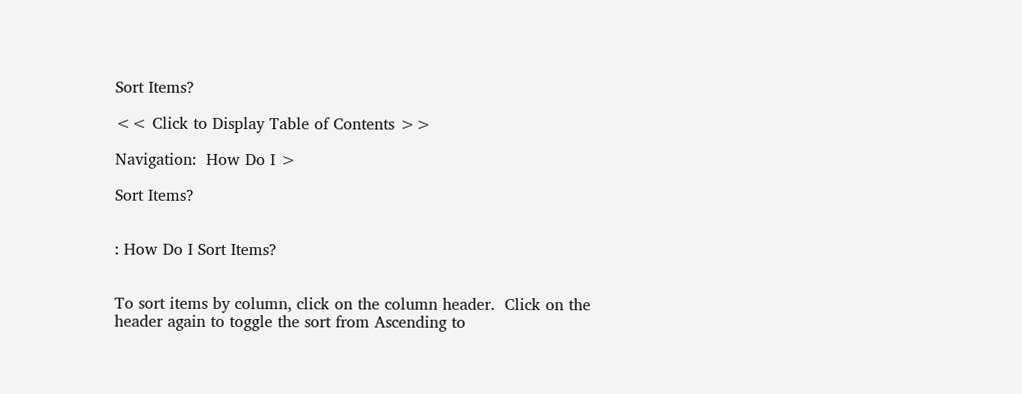Sort Items?

<< Click to Display Table of Contents >>

Navigation:  How Do I >

Sort Items?


: How Do I Sort Items?


To sort items by column, click on the column header.  Click on the header again to toggle the sort from Ascending to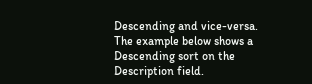Descending and vice-versa.  The example below shows a Descending sort on the Description field.